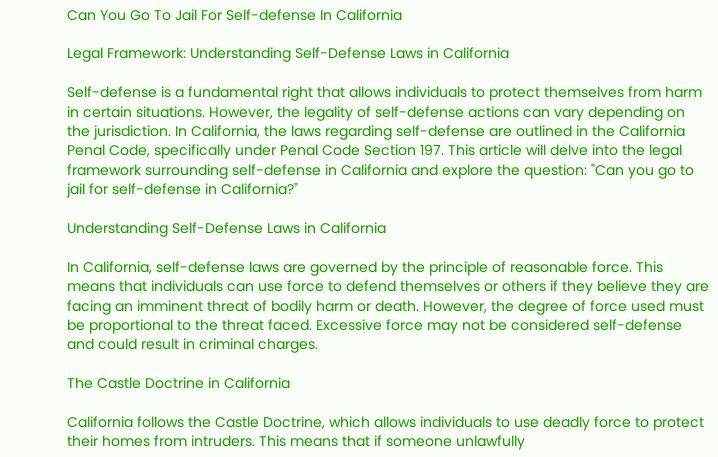Can You Go To Jail For Self-defense In California

Legal Framework: Understanding Self-Defense Laws in California

Self-defense is a fundamental right that allows individuals to protect themselves from harm in certain situations. However, the legality of self-defense actions can vary depending on the jurisdiction. In California, the laws regarding self-defense are outlined in the California Penal Code, specifically under Penal Code Section 197. This article will delve into the legal framework surrounding self-defense in California and explore the question: "Can you go to jail for self-defense in California?"

Understanding Self-Defense Laws in California

In California, self-defense laws are governed by the principle of reasonable force. This means that individuals can use force to defend themselves or others if they believe they are facing an imminent threat of bodily harm or death. However, the degree of force used must be proportional to the threat faced. Excessive force may not be considered self-defense and could result in criminal charges.

The Castle Doctrine in California

California follows the Castle Doctrine, which allows individuals to use deadly force to protect their homes from intruders. This means that if someone unlawfully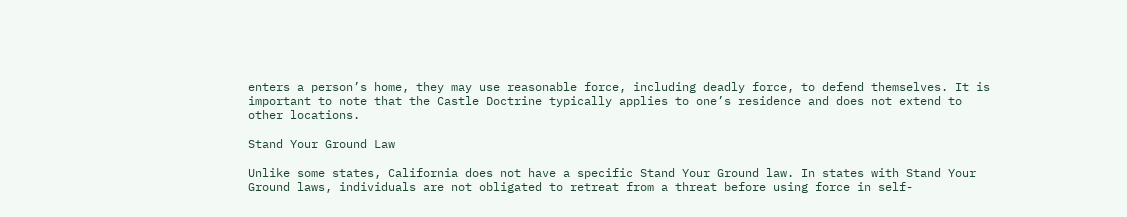enters a person’s home, they may use reasonable force, including deadly force, to defend themselves. It is important to note that the Castle Doctrine typically applies to one’s residence and does not extend to other locations.

Stand Your Ground Law

Unlike some states, California does not have a specific Stand Your Ground law. In states with Stand Your Ground laws, individuals are not obligated to retreat from a threat before using force in self-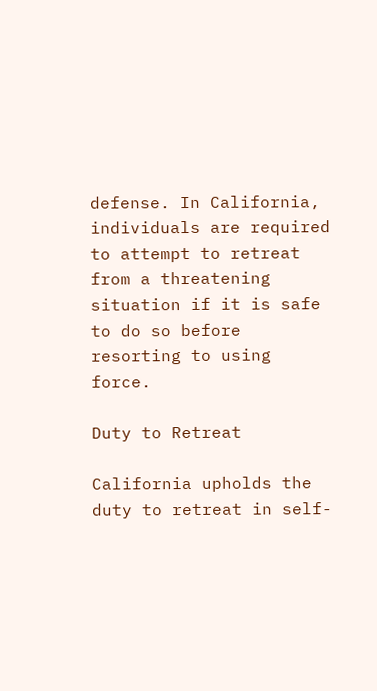defense. In California, individuals are required to attempt to retreat from a threatening situation if it is safe to do so before resorting to using force.

Duty to Retreat

California upholds the duty to retreat in self-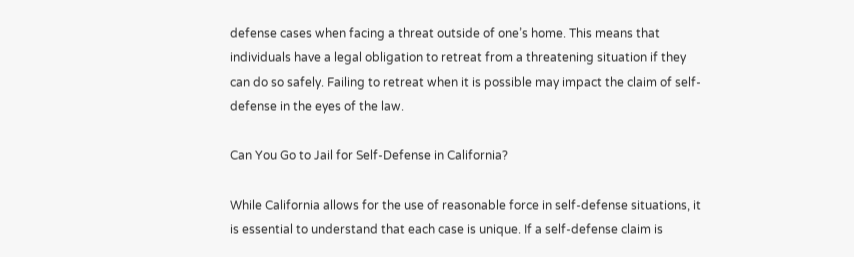defense cases when facing a threat outside of one’s home. This means that individuals have a legal obligation to retreat from a threatening situation if they can do so safely. Failing to retreat when it is possible may impact the claim of self-defense in the eyes of the law.

Can You Go to Jail for Self-Defense in California?

While California allows for the use of reasonable force in self-defense situations, it is essential to understand that each case is unique. If a self-defense claim is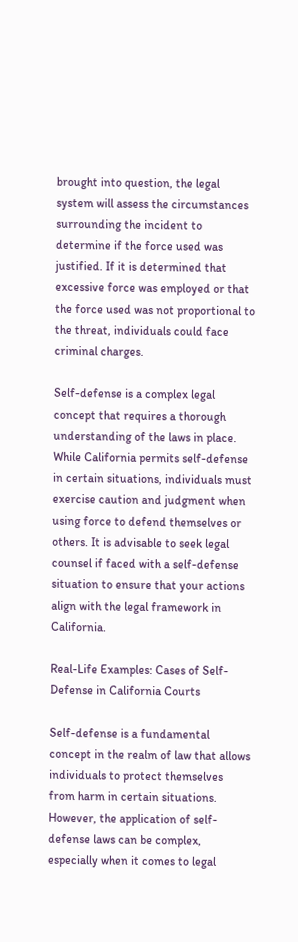brought into question, the legal system will assess the circumstances surrounding the incident to determine if the force used was justified. If it is determined that excessive force was employed or that the force used was not proportional to the threat, individuals could face criminal charges.

Self-defense is a complex legal concept that requires a thorough understanding of the laws in place. While California permits self-defense in certain situations, individuals must exercise caution and judgment when using force to defend themselves or others. It is advisable to seek legal counsel if faced with a self-defense situation to ensure that your actions align with the legal framework in California.

Real-Life Examples: Cases of Self-Defense in California Courts

Self-defense is a fundamental concept in the realm of law that allows individuals to protect themselves from harm in certain situations. However, the application of self-defense laws can be complex, especially when it comes to legal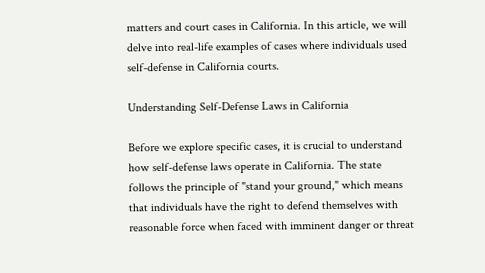matters and court cases in California. In this article, we will delve into real-life examples of cases where individuals used self-defense in California courts.

Understanding Self-Defense Laws in California

Before we explore specific cases, it is crucial to understand how self-defense laws operate in California. The state follows the principle of "stand your ground," which means that individuals have the right to defend themselves with reasonable force when faced with imminent danger or threat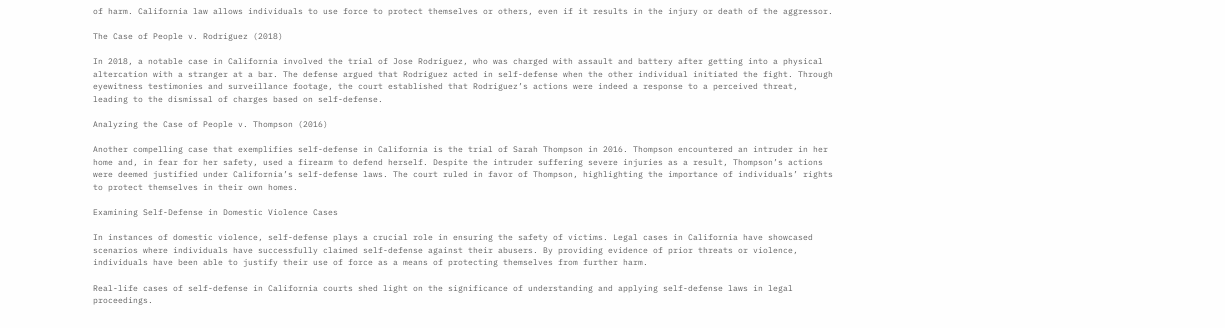of harm. California law allows individuals to use force to protect themselves or others, even if it results in the injury or death of the aggressor.

The Case of People v. Rodriguez (2018)

In 2018, a notable case in California involved the trial of Jose Rodriguez, who was charged with assault and battery after getting into a physical altercation with a stranger at a bar. The defense argued that Rodriguez acted in self-defense when the other individual initiated the fight. Through eyewitness testimonies and surveillance footage, the court established that Rodriguez’s actions were indeed a response to a perceived threat, leading to the dismissal of charges based on self-defense.

Analyzing the Case of People v. Thompson (2016)

Another compelling case that exemplifies self-defense in California is the trial of Sarah Thompson in 2016. Thompson encountered an intruder in her home and, in fear for her safety, used a firearm to defend herself. Despite the intruder suffering severe injuries as a result, Thompson’s actions were deemed justified under California’s self-defense laws. The court ruled in favor of Thompson, highlighting the importance of individuals’ rights to protect themselves in their own homes.

Examining Self-Defense in Domestic Violence Cases

In instances of domestic violence, self-defense plays a crucial role in ensuring the safety of victims. Legal cases in California have showcased scenarios where individuals have successfully claimed self-defense against their abusers. By providing evidence of prior threats or violence, individuals have been able to justify their use of force as a means of protecting themselves from further harm.

Real-life cases of self-defense in California courts shed light on the significance of understanding and applying self-defense laws in legal proceedings.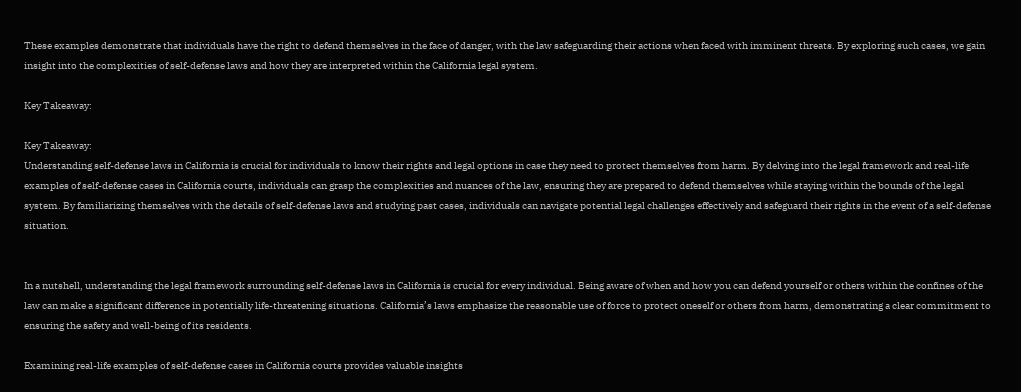These examples demonstrate that individuals have the right to defend themselves in the face of danger, with the law safeguarding their actions when faced with imminent threats. By exploring such cases, we gain insight into the complexities of self-defense laws and how they are interpreted within the California legal system.

Key Takeaway:

Key Takeaway:
Understanding self-defense laws in California is crucial for individuals to know their rights and legal options in case they need to protect themselves from harm. By delving into the legal framework and real-life examples of self-defense cases in California courts, individuals can grasp the complexities and nuances of the law, ensuring they are prepared to defend themselves while staying within the bounds of the legal system. By familiarizing themselves with the details of self-defense laws and studying past cases, individuals can navigate potential legal challenges effectively and safeguard their rights in the event of a self-defense situation.


In a nutshell, understanding the legal framework surrounding self-defense laws in California is crucial for every individual. Being aware of when and how you can defend yourself or others within the confines of the law can make a significant difference in potentially life-threatening situations. California’s laws emphasize the reasonable use of force to protect oneself or others from harm, demonstrating a clear commitment to ensuring the safety and well-being of its residents.

Examining real-life examples of self-defense cases in California courts provides valuable insights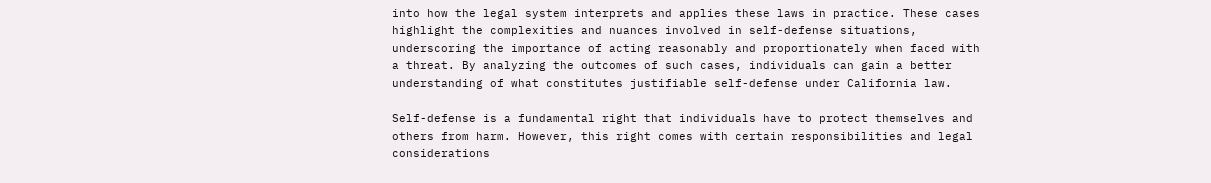into how the legal system interprets and applies these laws in practice. These cases highlight the complexities and nuances involved in self-defense situations, underscoring the importance of acting reasonably and proportionately when faced with a threat. By analyzing the outcomes of such cases, individuals can gain a better understanding of what constitutes justifiable self-defense under California law.

Self-defense is a fundamental right that individuals have to protect themselves and others from harm. However, this right comes with certain responsibilities and legal considerations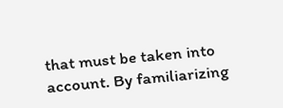that must be taken into account. By familiarizing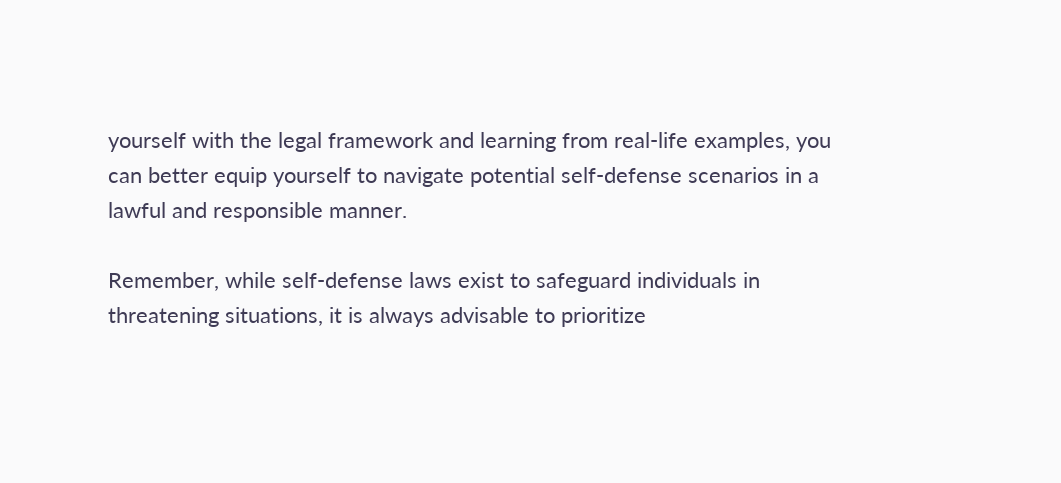yourself with the legal framework and learning from real-life examples, you can better equip yourself to navigate potential self-defense scenarios in a lawful and responsible manner.

Remember, while self-defense laws exist to safeguard individuals in threatening situations, it is always advisable to prioritize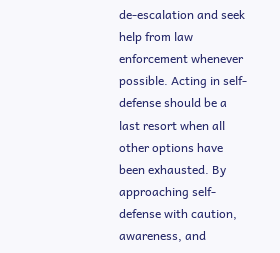de-escalation and seek help from law enforcement whenever possible. Acting in self-defense should be a last resort when all other options have been exhausted. By approaching self-defense with caution, awareness, and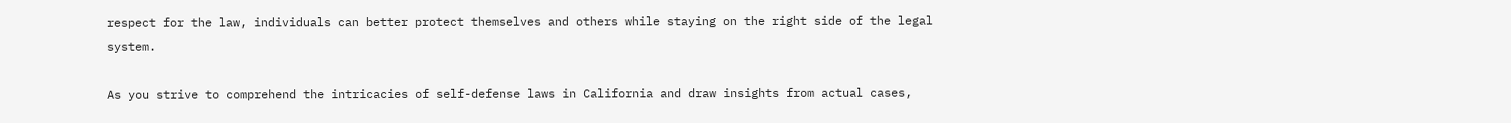respect for the law, individuals can better protect themselves and others while staying on the right side of the legal system.

As you strive to comprehend the intricacies of self-defense laws in California and draw insights from actual cases,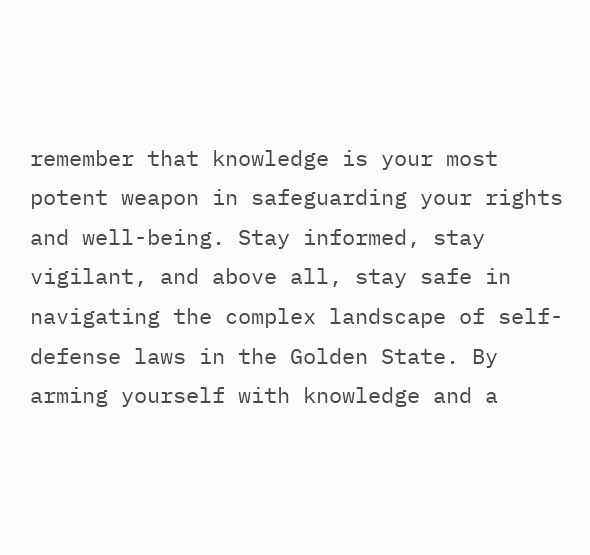remember that knowledge is your most potent weapon in safeguarding your rights and well-being. Stay informed, stay vigilant, and above all, stay safe in navigating the complex landscape of self-defense laws in the Golden State. By arming yourself with knowledge and a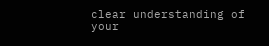clear understanding of your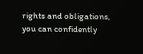rights and obligations, you can confidently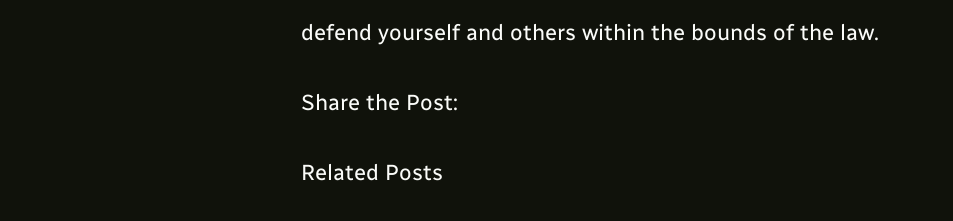defend yourself and others within the bounds of the law.

Share the Post:

Related Posts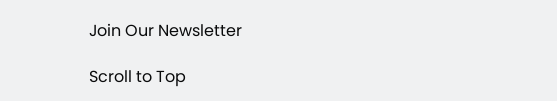Join Our Newsletter

Scroll to Top